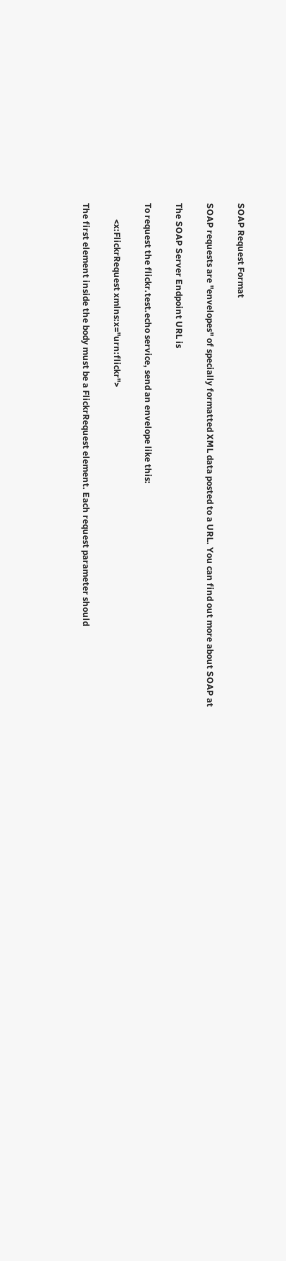SOAP Request Format

SOAP requests are "envelopes" of specially formatted XML data posted to a URL. You can find out more about SOAP at

The SOAP Server Endpoint URL is

To request the flickr.test.echo service, send an envelope like this:

        <x:FlickrRequest xmlns:x="urn:flickr">

The first element inside the body must be a FlickrRequest element. Each request parameter should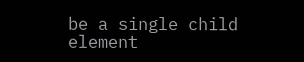be a single child element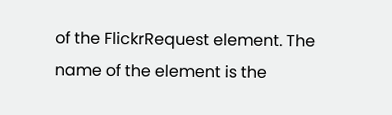of the FlickrRequest element. The name of the element is the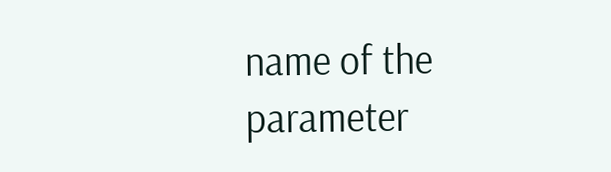name of the parameter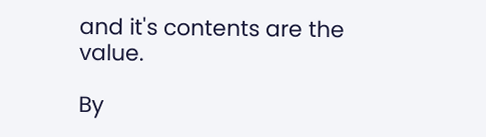and it's contents are the value.

By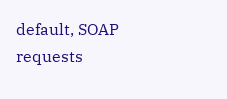default, SOAP requests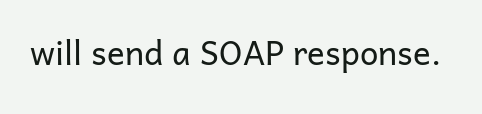will send a SOAP response.